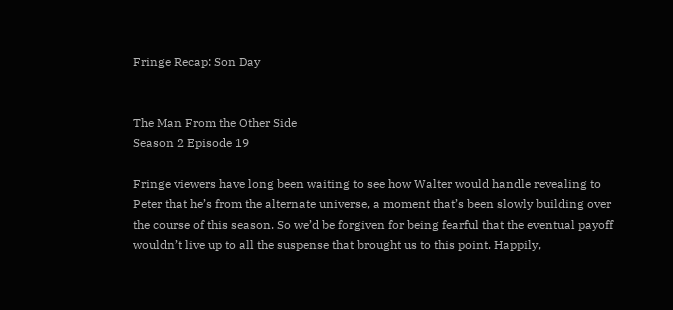Fringe Recap: Son Day


The Man From the Other Side
Season 2 Episode 19

Fringe viewers have long been waiting to see how Walter would handle revealing to Peter that he’s from the alternate universe, a moment that’s been slowly building over the course of this season. So we’d be forgiven for being fearful that the eventual payoff wouldn’t live up to all the suspense that brought us to this point. Happily,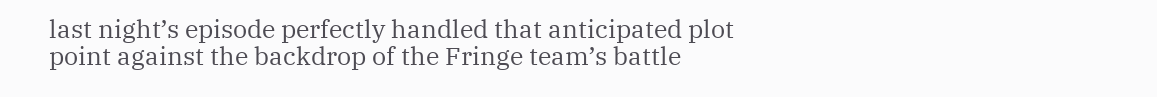last night’s episode perfectly handled that anticipated plot point against the backdrop of the Fringe team’s battle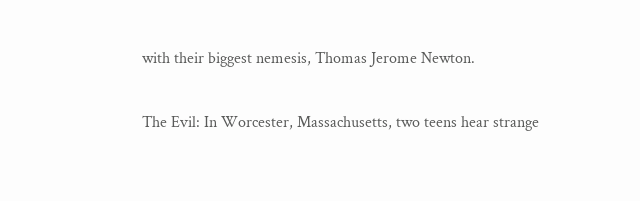with their biggest nemesis, Thomas Jerome Newton.

The Evil: In Worcester, Massachusetts, two teens hear strange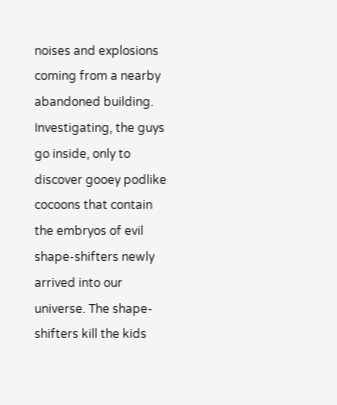noises and explosions coming from a nearby abandoned building. Investigating, the guys go inside, only to discover gooey podlike cocoons that contain the embryos of evil shape-shifters newly arrived into our universe. The shape-shifters kill the kids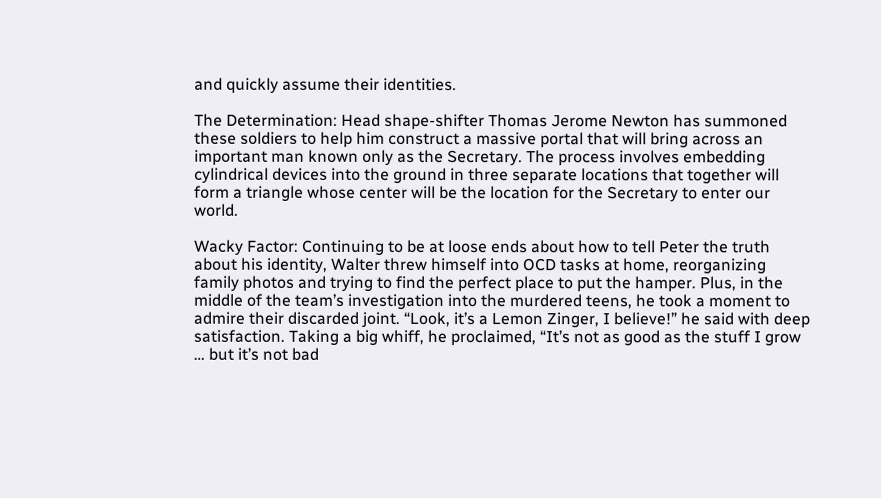and quickly assume their identities.

The Determination: Head shape-shifter Thomas Jerome Newton has summoned these soldiers to help him construct a massive portal that will bring across an important man known only as the Secretary. The process involves embedding cylindrical devices into the ground in three separate locations that together will form a triangle whose center will be the location for the Secretary to enter our world.

Wacky Factor: Continuing to be at loose ends about how to tell Peter the truth about his identity, Walter threw himself into OCD tasks at home, reorganizing family photos and trying to find the perfect place to put the hamper. Plus, in the middle of the team’s investigation into the murdered teens, he took a moment to admire their discarded joint. “Look, it’s a Lemon Zinger, I believe!” he said with deep satisfaction. Taking a big whiff, he proclaimed, “It’s not as good as the stuff I grow … but it’s not bad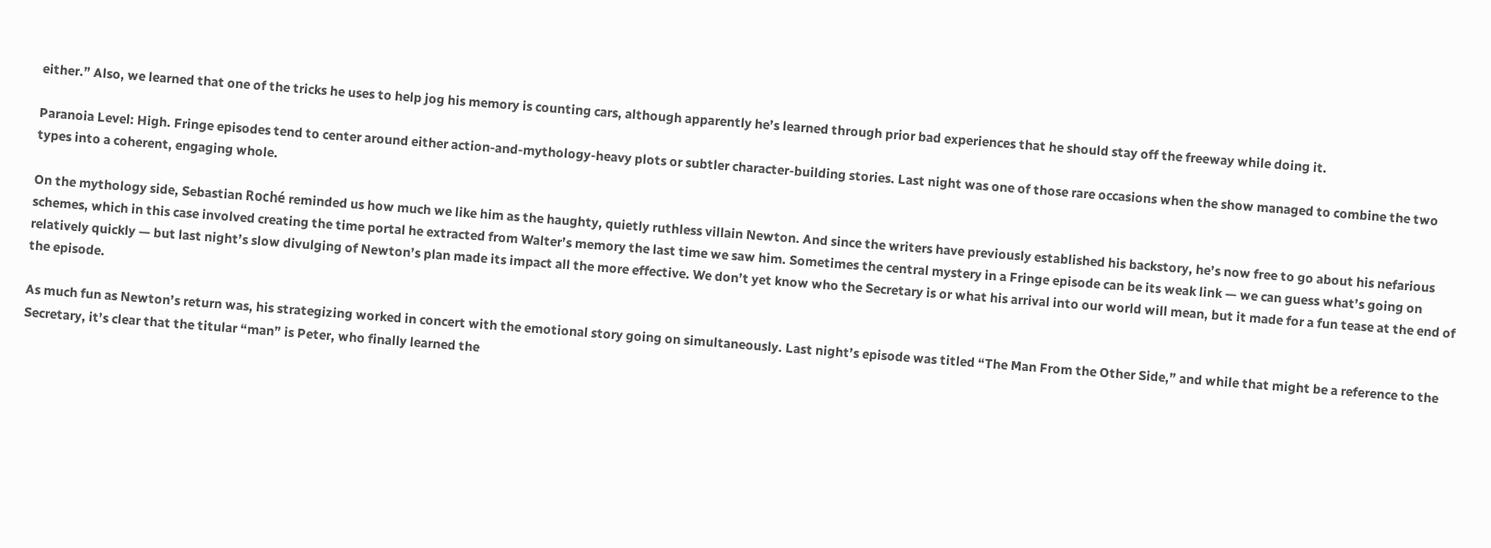either.” Also, we learned that one of the tricks he uses to help jog his memory is counting cars, although apparently he’s learned through prior bad experiences that he should stay off the freeway while doing it.

Paranoia Level: High. Fringe episodes tend to center around either action-and-mythology-heavy plots or subtler character-building stories. Last night was one of those rare occasions when the show managed to combine the two types into a coherent, engaging whole.

On the mythology side, Sebastian Roché reminded us how much we like him as the haughty, quietly ruthless villain Newton. And since the writers have previously established his backstory, he’s now free to go about his nefarious schemes, which in this case involved creating the time portal he extracted from Walter’s memory the last time we saw him. Sometimes the central mystery in a Fringe episode can be its weak link — we can guess what’s going on relatively quickly — but last night’s slow divulging of Newton’s plan made its impact all the more effective. We don’t yet know who the Secretary is or what his arrival into our world will mean, but it made for a fun tease at the end of the episode.

As much fun as Newton’s return was, his strategizing worked in concert with the emotional story going on simultaneously. Last night’s episode was titled “The Man From the Other Side,” and while that might be a reference to the Secretary, it’s clear that the titular “man” is Peter, who finally learned the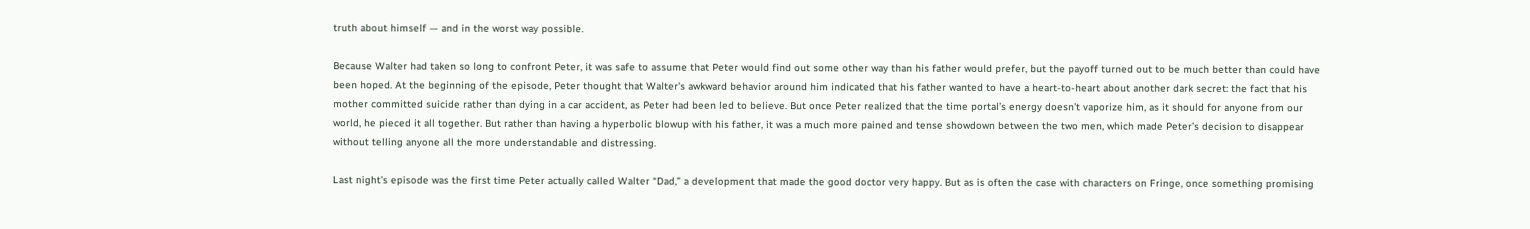truth about himself — and in the worst way possible.

Because Walter had taken so long to confront Peter, it was safe to assume that Peter would find out some other way than his father would prefer, but the payoff turned out to be much better than could have been hoped. At the beginning of the episode, Peter thought that Walter’s awkward behavior around him indicated that his father wanted to have a heart-to-heart about another dark secret: the fact that his mother committed suicide rather than dying in a car accident, as Peter had been led to believe. But once Peter realized that the time portal’s energy doesn’t vaporize him, as it should for anyone from our world, he pieced it all together. But rather than having a hyperbolic blowup with his father, it was a much more pained and tense showdown between the two men, which made Peter’s decision to disappear without telling anyone all the more understandable and distressing.

Last night’s episode was the first time Peter actually called Walter “Dad,” a development that made the good doctor very happy. But as is often the case with characters on Fringe, once something promising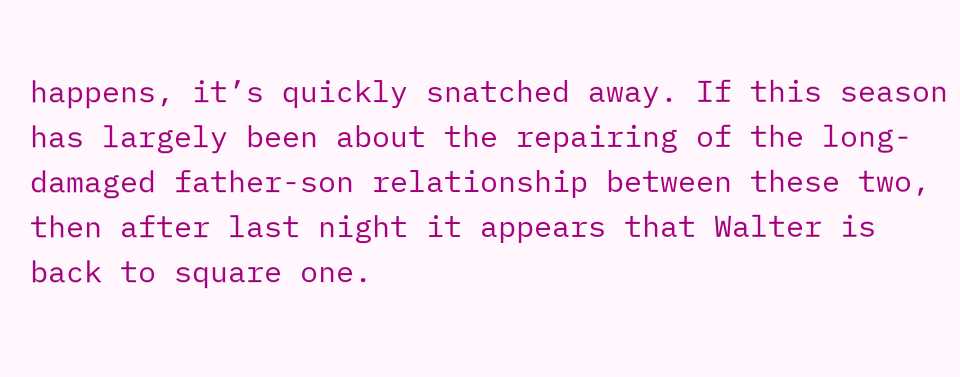happens, it’s quickly snatched away. If this season has largely been about the repairing of the long-damaged father-son relationship between these two, then after last night it appears that Walter is back to square one.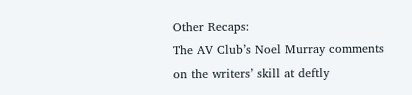Other Recaps:
The AV Club’s Noel Murray comments on the writers’ skill at deftly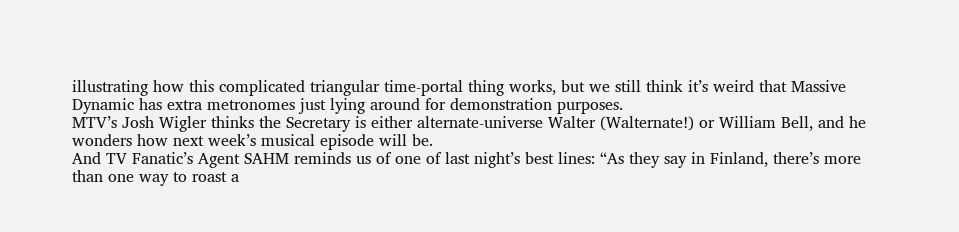illustrating how this complicated triangular time-portal thing works, but we still think it’s weird that Massive Dynamic has extra metronomes just lying around for demonstration purposes.
MTV’s Josh Wigler thinks the Secretary is either alternate-universe Walter (Walternate!) or William Bell, and he wonders how next week’s musical episode will be.
And TV Fanatic’s Agent SAHM reminds us of one of last night’s best lines: “As they say in Finland, there’s more than one way to roast a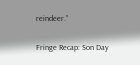reindeer.”

Fringe Recap: Son Day